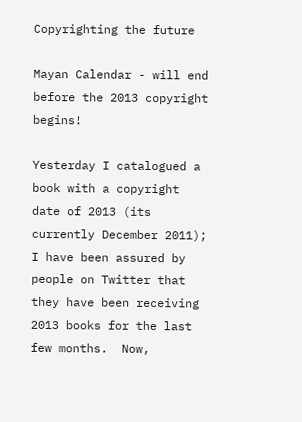Copyrighting the future

Mayan Calendar - will end before the 2013 copyright begins!

Yesterday I catalogued a book with a copyright date of 2013 (its currently December 2011); I have been assured by people on Twitter that they have been receiving 2013 books for the last few months.  Now,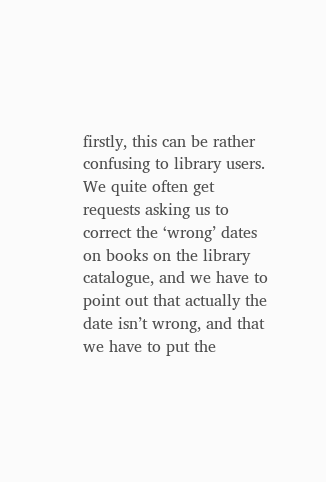firstly, this can be rather confusing to library users.  We quite often get requests asking us to correct the ‘wrong’ dates on books on the library catalogue, and we have to point out that actually the date isn’t wrong, and that we have to put the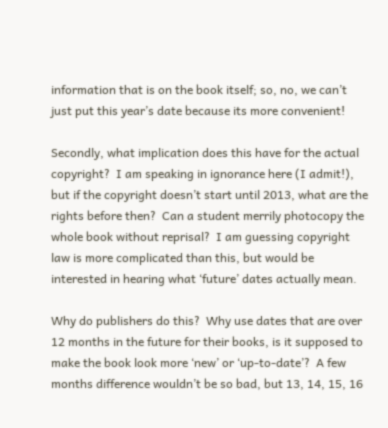information that is on the book itself; so, no, we can’t just put this year’s date because its more convenient!

Secondly, what implication does this have for the actual copyright?  I am speaking in ignorance here (I admit!), but if the copyright doesn’t start until 2013, what are the rights before then?  Can a student merrily photocopy the whole book without reprisal?  I am guessing copyright law is more complicated than this, but would be interested in hearing what ‘future’ dates actually mean.

Why do publishers do this?  Why use dates that are over 12 months in the future for their books, is it supposed to make the book look more ‘new’ or ‘up-to-date’?  A few months difference wouldn’t be so bad, but 13, 14, 15, 16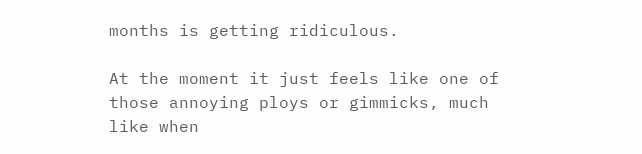months is getting ridiculous.

At the moment it just feels like one of those annoying ploys or gimmicks, much like when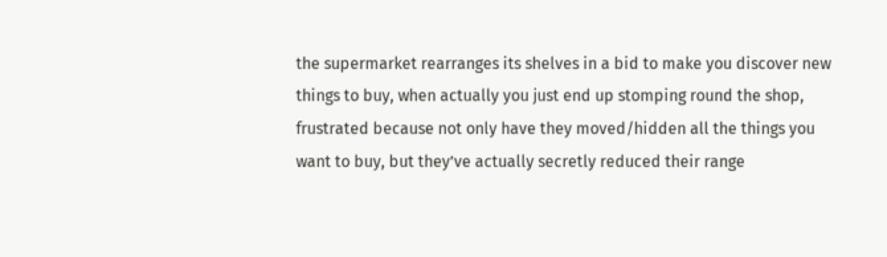the supermarket rearranges its shelves in a bid to make you discover new things to buy, when actually you just end up stomping round the shop, frustrated because not only have they moved/hidden all the things you want to buy, but they’ve actually secretly reduced their range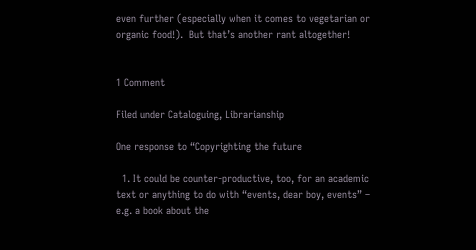even further (especially when it comes to vegetarian or organic food!).  But that’s another rant altogether!


1 Comment

Filed under Cataloguing, Librarianship

One response to “Copyrighting the future

  1. It could be counter-productive, too, for an academic text or anything to do with “events, dear boy, events” – e.g. a book about the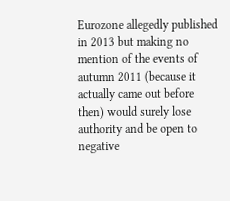Eurozone allegedly published in 2013 but making no mention of the events of autumn 2011 (because it actually came out before then) would surely lose authority and be open to negative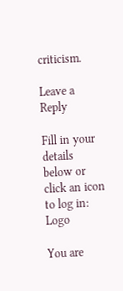criticism.

Leave a Reply

Fill in your details below or click an icon to log in: Logo

You are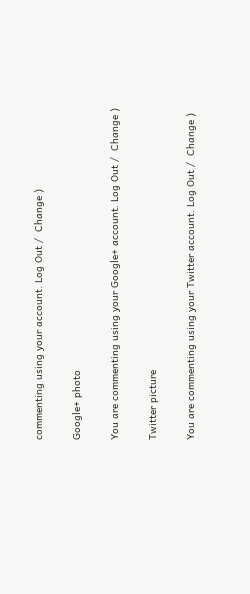commenting using your account. Log Out /  Change )

Google+ photo

You are commenting using your Google+ account. Log Out /  Change )

Twitter picture

You are commenting using your Twitter account. Log Out /  Change )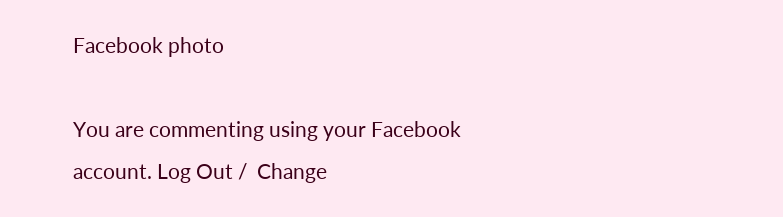Facebook photo

You are commenting using your Facebook account. Log Out /  Change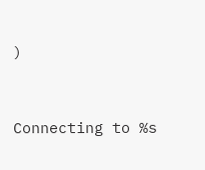)


Connecting to %s